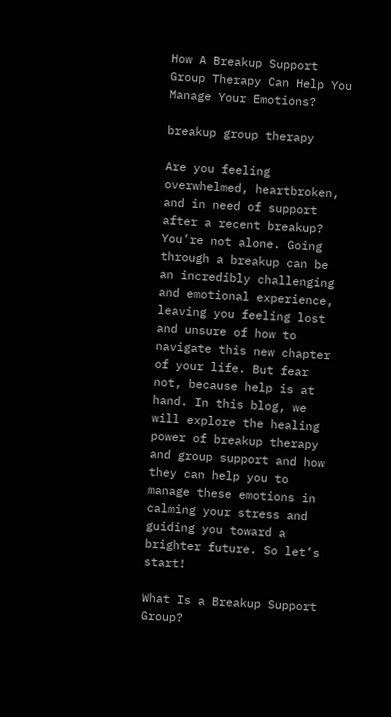How A Breakup Support Group Therapy Can Help You Manage Your Emotions?

breakup group therapy

Are you feeling overwhelmed, heartbroken, and in need of support after a recent breakup? You’re not alone. Going through a breakup can be an incredibly challenging and emotional experience, leaving you feeling lost and unsure of how to navigate this new chapter of your life. But fear not, because help is at hand. In this blog, we will explore the healing power of breakup therapy and group support and how they can help you to manage these emotions in calming your stress and guiding you toward a brighter future. So let’s start!

What Is a Breakup Support Group?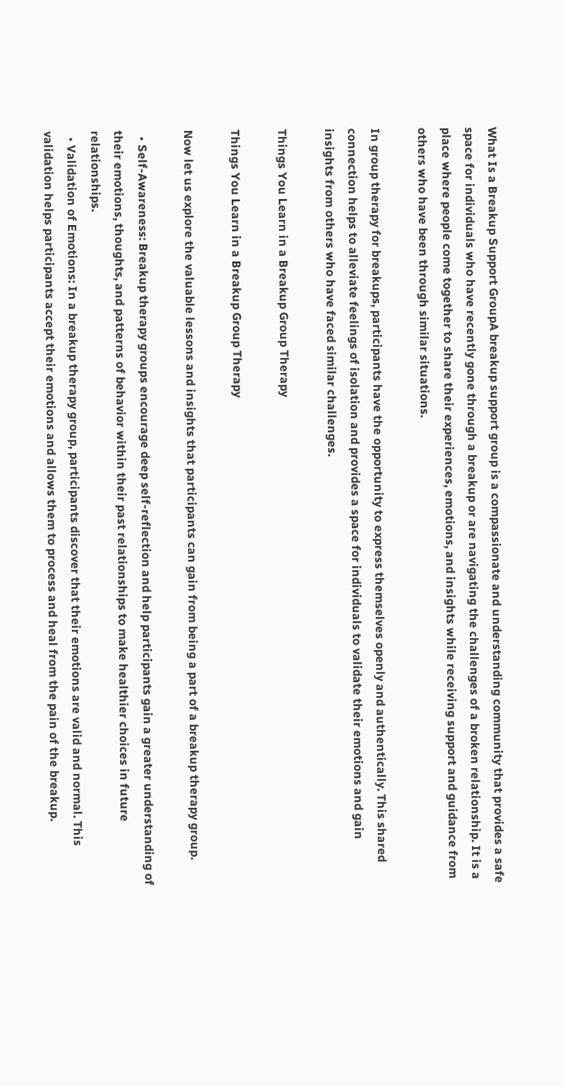What Is a Breakup Support GroupA breakup support group is a compassionate and understanding community that provides a safe space for individuals who have recently gone through a breakup or are navigating the challenges of a broken relationship. It is a place where people come together to share their experiences, emotions, and insights while receiving support and guidance from others who have been through similar situations.

In group therapy for breakups, participants have the opportunity to express themselves openly and authentically. This shared connection helps to alleviate feelings of isolation and provides a space for individuals to validate their emotions and gain insights from others who have faced similar challenges.

Things You Learn in a Breakup Group Therapy

Things You Learn in a Breakup Group Therapy

Now let us explore the valuable lessons and insights that participants can gain from being a part of a breakup therapy group.

  • Self-Awareness: Breakup therapy groups encourage deep self-reflection and help participants gain a greater understanding of their emotions, thoughts, and patterns of behavior within their past relationships to make healthier choices in future relationships.
  • Validation of Emotions: In a breakup therapy group, participants discover that their emotions are valid and normal. This validation helps participants accept their emotions and allows them to process and heal from the pain of the breakup.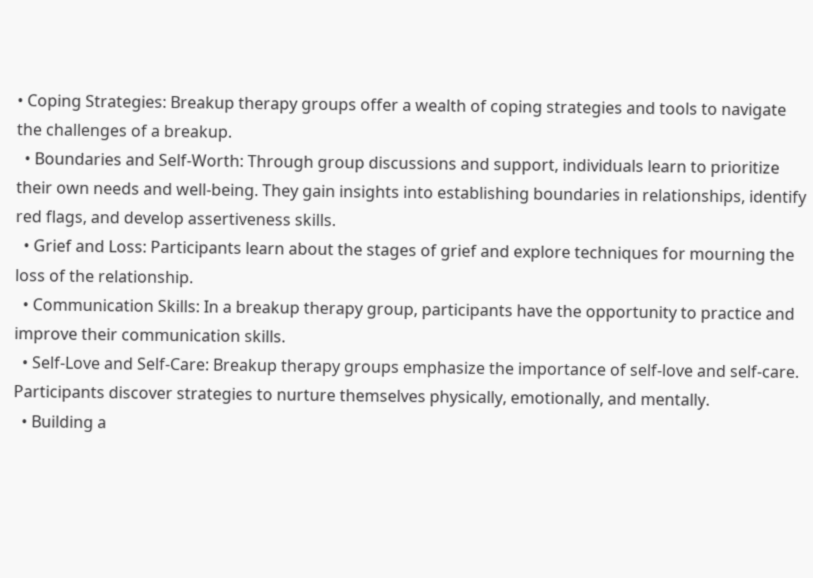• Coping Strategies: Breakup therapy groups offer a wealth of coping strategies and tools to navigate the challenges of a breakup.
  • Boundaries and Self-Worth: Through group discussions and support, individuals learn to prioritize their own needs and well-being. They gain insights into establishing boundaries in relationships, identify red flags, and develop assertiveness skills.
  • Grief and Loss: Participants learn about the stages of grief and explore techniques for mourning the loss of the relationship.
  • Communication Skills: In a breakup therapy group, participants have the opportunity to practice and improve their communication skills.
  • Self-Love and Self-Care: Breakup therapy groups emphasize the importance of self-love and self-care. Participants discover strategies to nurture themselves physically, emotionally, and mentally.
  • Building a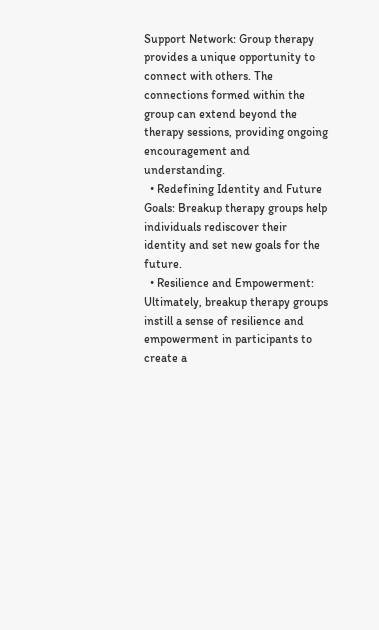Support Network: Group therapy provides a unique opportunity to connect with others. The connections formed within the group can extend beyond the therapy sessions, providing ongoing encouragement and understanding.
  • Redefining Identity and Future Goals: Breakup therapy groups help individuals rediscover their identity and set new goals for the future.
  • Resilience and Empowerment: Ultimately, breakup therapy groups instill a sense of resilience and empowerment in participants to create a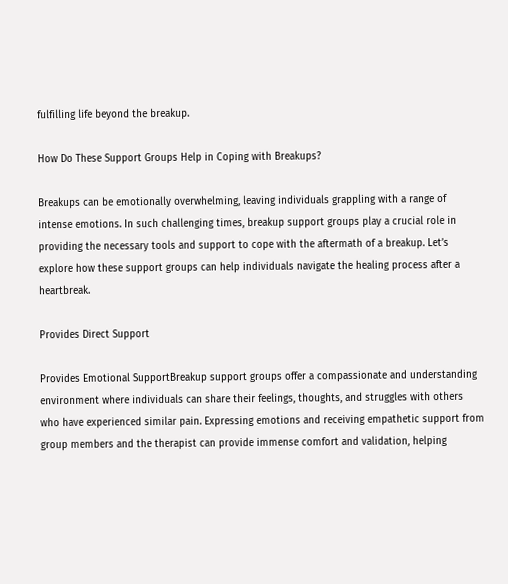fulfilling life beyond the breakup.

How Do These Support Groups Help in Coping with Breakups?

Breakups can be emotionally overwhelming, leaving individuals grappling with a range of intense emotions. In such challenging times, breakup support groups play a crucial role in providing the necessary tools and support to cope with the aftermath of a breakup. Let’s explore how these support groups can help individuals navigate the healing process after a heartbreak.

Provides Direct Support

Provides Emotional SupportBreakup support groups offer a compassionate and understanding environment where individuals can share their feelings, thoughts, and struggles with others who have experienced similar pain. Expressing emotions and receiving empathetic support from group members and the therapist can provide immense comfort and validation, helping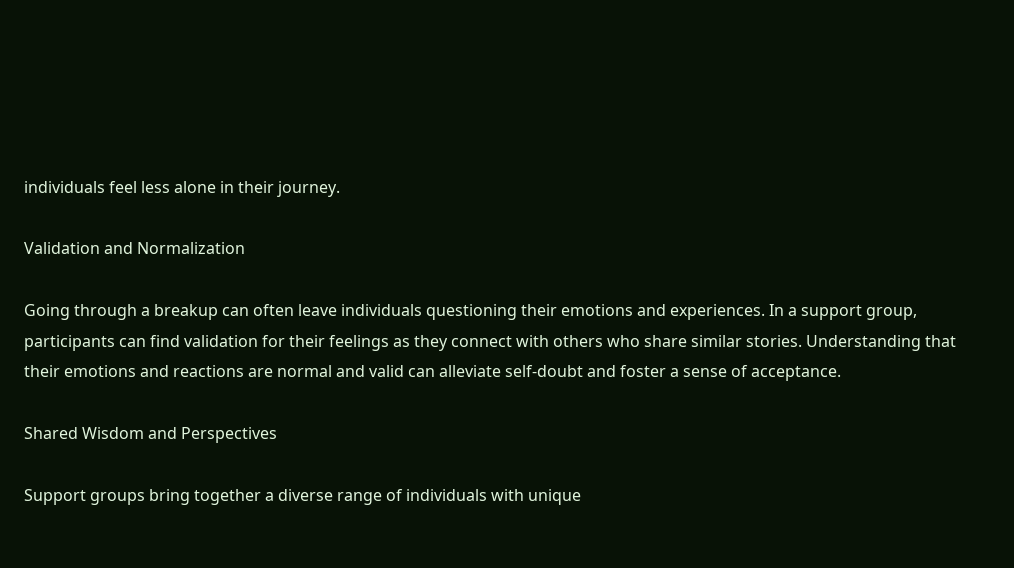individuals feel less alone in their journey.

Validation and Normalization

Going through a breakup can often leave individuals questioning their emotions and experiences. In a support group, participants can find validation for their feelings as they connect with others who share similar stories. Understanding that their emotions and reactions are normal and valid can alleviate self-doubt and foster a sense of acceptance.

Shared Wisdom and Perspectives

Support groups bring together a diverse range of individuals with unique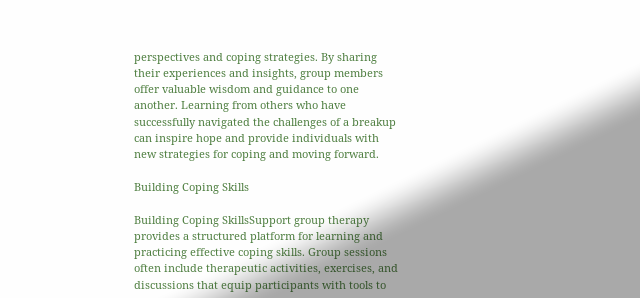perspectives and coping strategies. By sharing their experiences and insights, group members offer valuable wisdom and guidance to one another. Learning from others who have successfully navigated the challenges of a breakup can inspire hope and provide individuals with new strategies for coping and moving forward.

Building Coping Skills

Building Coping SkillsSupport group therapy provides a structured platform for learning and practicing effective coping skills. Group sessions often include therapeutic activities, exercises, and discussions that equip participants with tools to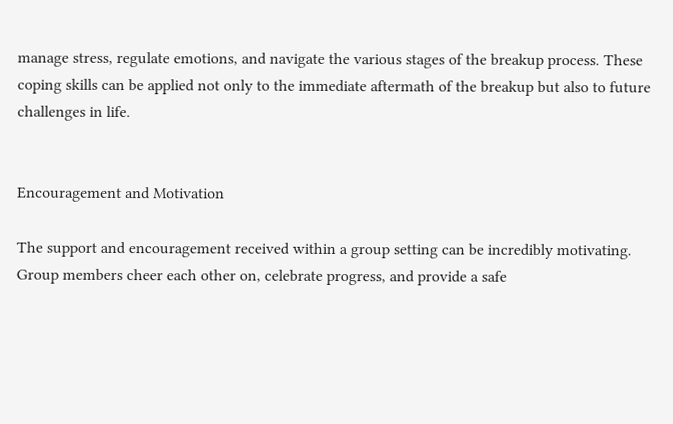manage stress, regulate emotions, and navigate the various stages of the breakup process. These coping skills can be applied not only to the immediate aftermath of the breakup but also to future challenges in life.


Encouragement and Motivation

The support and encouragement received within a group setting can be incredibly motivating. Group members cheer each other on, celebrate progress, and provide a safe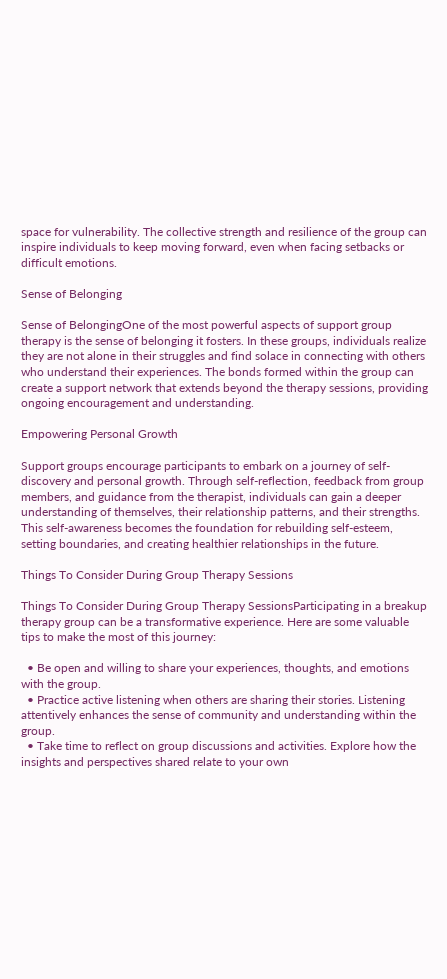space for vulnerability. The collective strength and resilience of the group can inspire individuals to keep moving forward, even when facing setbacks or difficult emotions.

Sense of Belonging

Sense of BelongingOne of the most powerful aspects of support group therapy is the sense of belonging it fosters. In these groups, individuals realize they are not alone in their struggles and find solace in connecting with others who understand their experiences. The bonds formed within the group can create a support network that extends beyond the therapy sessions, providing ongoing encouragement and understanding.

Empowering Personal Growth

Support groups encourage participants to embark on a journey of self-discovery and personal growth. Through self-reflection, feedback from group members, and guidance from the therapist, individuals can gain a deeper understanding of themselves, their relationship patterns, and their strengths. This self-awareness becomes the foundation for rebuilding self-esteem, setting boundaries, and creating healthier relationships in the future.

Things To Consider During Group Therapy Sessions

Things To Consider During Group Therapy SessionsParticipating in a breakup therapy group can be a transformative experience. Here are some valuable tips to make the most of this journey:

  • Be open and willing to share your experiences, thoughts, and emotions with the group.
  • Practice active listening when others are sharing their stories. Listening attentively enhances the sense of community and understanding within the group.
  • Take time to reflect on group discussions and activities. Explore how the insights and perspectives shared relate to your own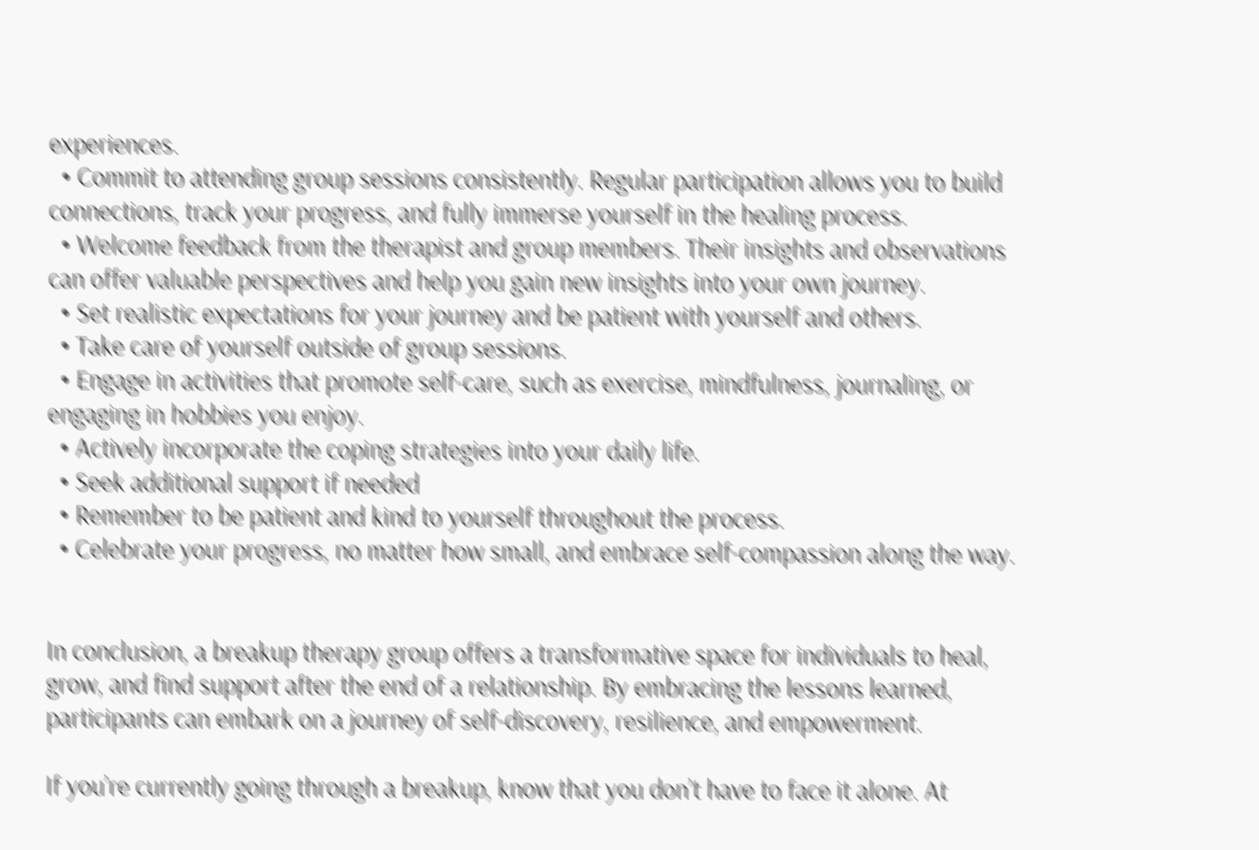experiences.
  • Commit to attending group sessions consistently. Regular participation allows you to build connections, track your progress, and fully immerse yourself in the healing process.
  • Welcome feedback from the therapist and group members. Their insights and observations can offer valuable perspectives and help you gain new insights into your own journey.
  • Set realistic expectations for your journey and be patient with yourself and others.
  • Take care of yourself outside of group sessions.
  • Engage in activities that promote self-care, such as exercise, mindfulness, journaling, or engaging in hobbies you enjoy.
  • Actively incorporate the coping strategies into your daily life.
  • Seek additional support if needed
  • Remember to be patient and kind to yourself throughout the process.
  • Celebrate your progress, no matter how small, and embrace self-compassion along the way.


In conclusion, a breakup therapy group offers a transformative space for individuals to heal, grow, and find support after the end of a relationship. By embracing the lessons learned, participants can embark on a journey of self-discovery, resilience, and empowerment.

If you’re currently going through a breakup, know that you don’t have to face it alone. At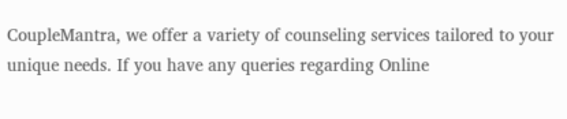CoupleMantra, we offer a variety of counseling services tailored to your unique needs. If you have any queries regarding Online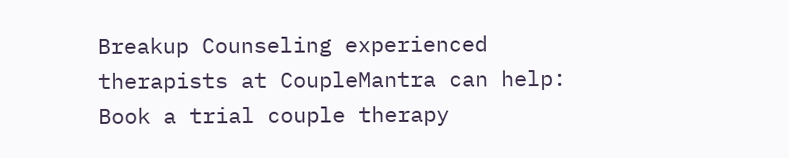Breakup Counseling experienced therapists at CoupleMantra can help: Book a trial couple therapy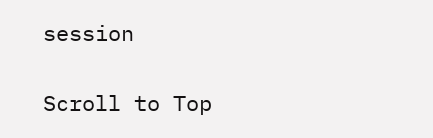session

Scroll to Top